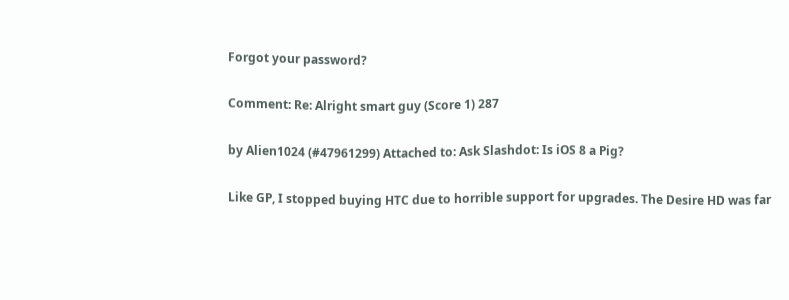Forgot your password?

Comment: Re: Alright smart guy (Score 1) 287

by Alien1024 (#47961299) Attached to: Ask Slashdot: Is iOS 8 a Pig?

Like GP, I stopped buying HTC due to horrible support for upgrades. The Desire HD was far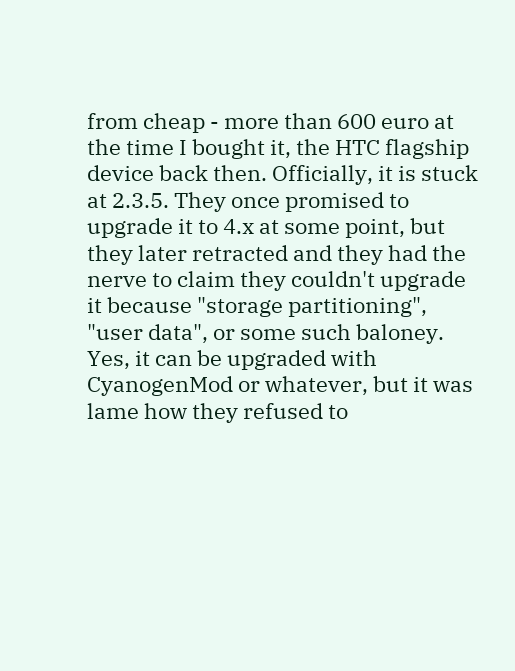from cheap - more than 600 euro at the time I bought it, the HTC flagship device back then. Officially, it is stuck at 2.3.5. They once promised to upgrade it to 4.x at some point, but they later retracted and they had the nerve to claim they couldn't upgrade it because "storage partitioning", "user data", or some such baloney. Yes, it can be upgraded with CyanogenMod or whatever, but it was lame how they refused to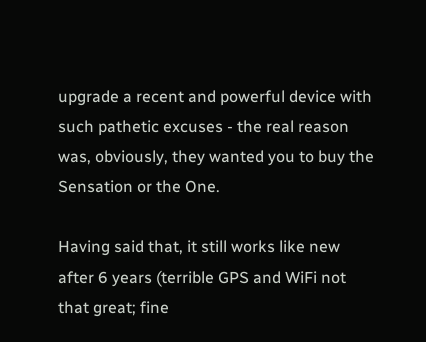upgrade a recent and powerful device with such pathetic excuses - the real reason was, obviously, they wanted you to buy the Sensation or the One.

Having said that, it still works like new after 6 years (terrible GPS and WiFi not that great; fine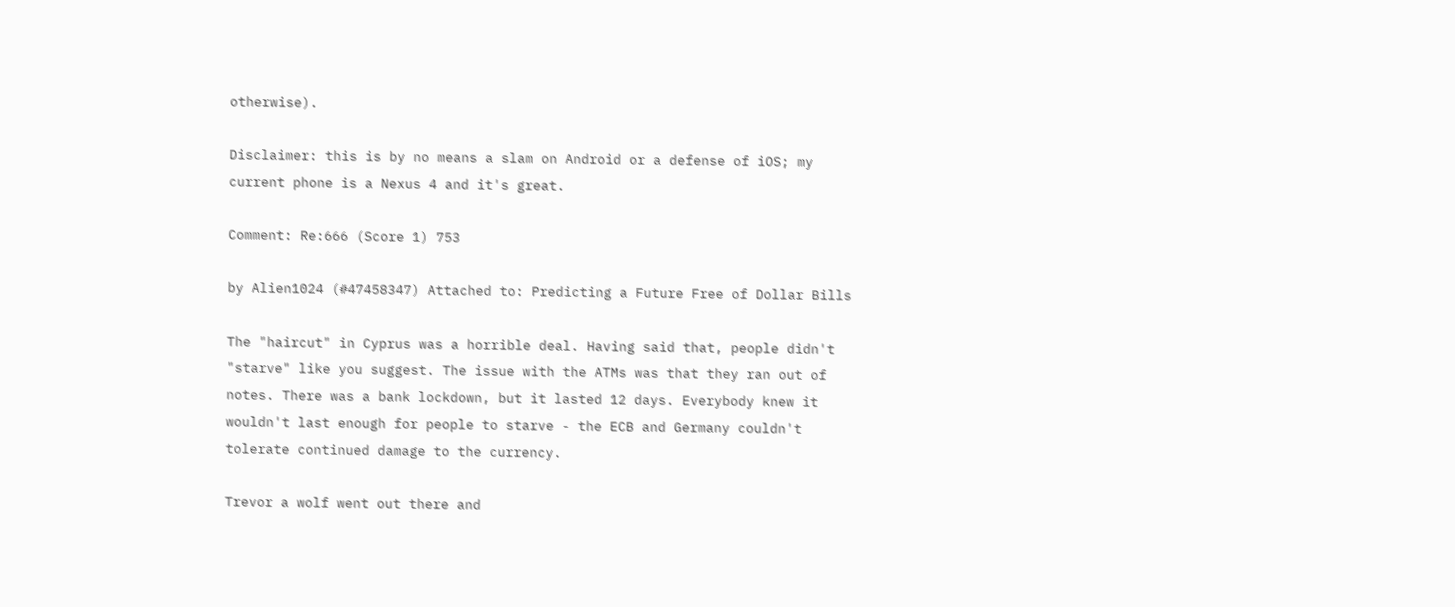otherwise).

Disclaimer: this is by no means a slam on Android or a defense of iOS; my current phone is a Nexus 4 and it's great.

Comment: Re:666 (Score 1) 753

by Alien1024 (#47458347) Attached to: Predicting a Future Free of Dollar Bills

The "haircut" in Cyprus was a horrible deal. Having said that, people didn't "starve" like you suggest. The issue with the ATMs was that they ran out of notes. There was a bank lockdown, but it lasted 12 days. Everybody knew it wouldn't last enough for people to starve - the ECB and Germany couldn't tolerate continued damage to the currency.

Trevor a wolf went out there and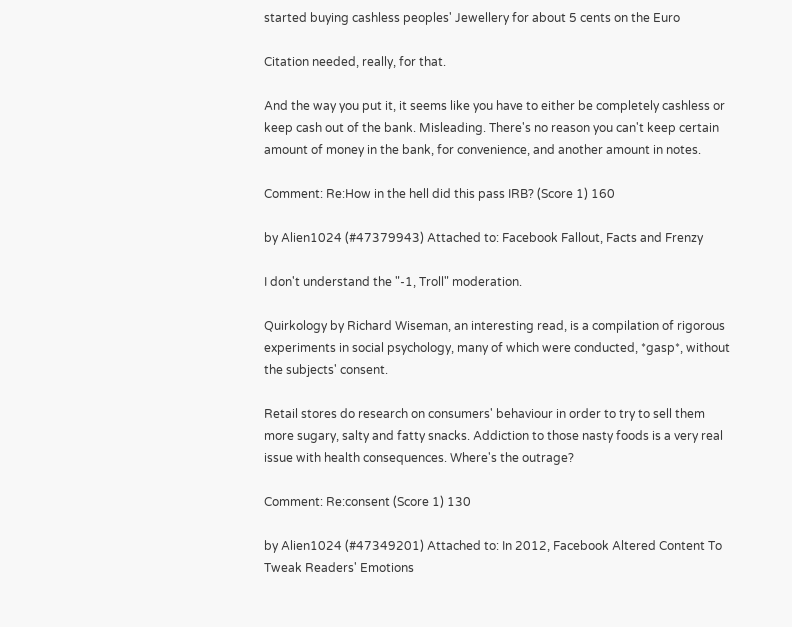started buying cashless peoples' Jewellery for about 5 cents on the Euro

Citation needed, really, for that.

And the way you put it, it seems like you have to either be completely cashless or keep cash out of the bank. Misleading. There's no reason you can't keep certain amount of money in the bank, for convenience, and another amount in notes.

Comment: Re:How in the hell did this pass IRB? (Score 1) 160

by Alien1024 (#47379943) Attached to: Facebook Fallout, Facts and Frenzy

I don't understand the "-1, Troll" moderation.

Quirkology by Richard Wiseman, an interesting read, is a compilation of rigorous experiments in social psychology, many of which were conducted, *gasp*, without the subjects' consent.

Retail stores do research on consumers' behaviour in order to try to sell them more sugary, salty and fatty snacks. Addiction to those nasty foods is a very real issue with health consequences. Where's the outrage?

Comment: Re:consent (Score 1) 130

by Alien1024 (#47349201) Attached to: In 2012, Facebook Altered Content To Tweak Readers' Emotions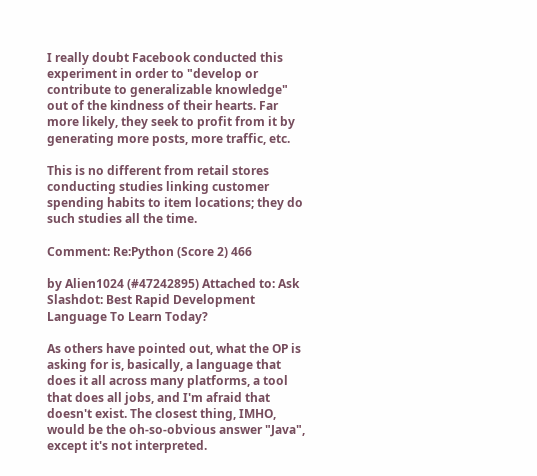I really doubt Facebook conducted this experiment in order to "develop or contribute to generalizable knowledge" out of the kindness of their hearts. Far more likely, they seek to profit from it by generating more posts, more traffic, etc.

This is no different from retail stores conducting studies linking customer spending habits to item locations; they do such studies all the time.

Comment: Re:Python (Score 2) 466

by Alien1024 (#47242895) Attached to: Ask Slashdot: Best Rapid Development Language To Learn Today?

As others have pointed out, what the OP is asking for is, basically, a language that does it all across many platforms, a tool that does all jobs, and I'm afraid that doesn't exist. The closest thing, IMHO, would be the oh-so-obvious answer "Java", except it's not interpreted.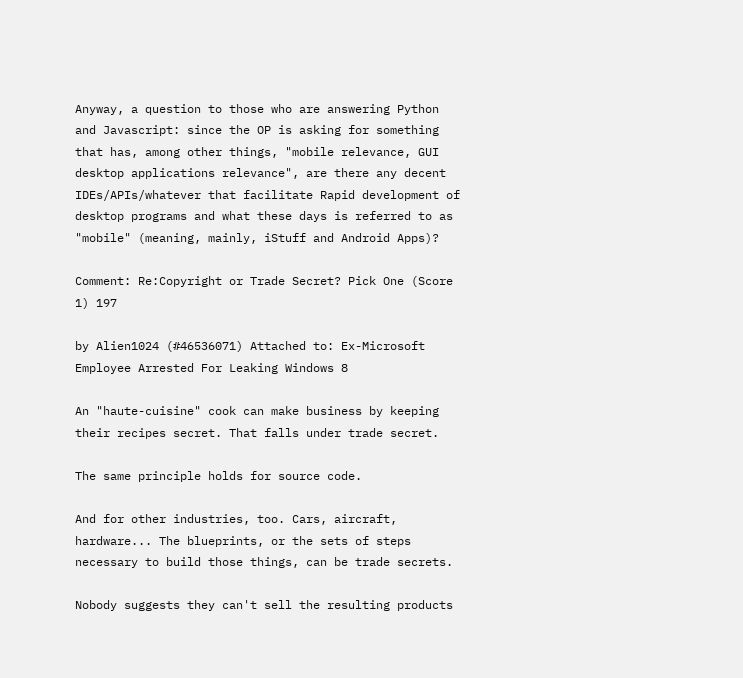Anyway, a question to those who are answering Python and Javascript: since the OP is asking for something that has, among other things, "mobile relevance, GUI desktop applications relevance", are there any decent IDEs/APIs/whatever that facilitate Rapid development of desktop programs and what these days is referred to as "mobile" (meaning, mainly, iStuff and Android Apps)?

Comment: Re:Copyright or Trade Secret? Pick One (Score 1) 197

by Alien1024 (#46536071) Attached to: Ex-Microsoft Employee Arrested For Leaking Windows 8

An "haute-cuisine" cook can make business by keeping their recipes secret. That falls under trade secret.

The same principle holds for source code.

And for other industries, too. Cars, aircraft, hardware... The blueprints, or the sets of steps necessary to build those things, can be trade secrets.

Nobody suggests they can't sell the resulting products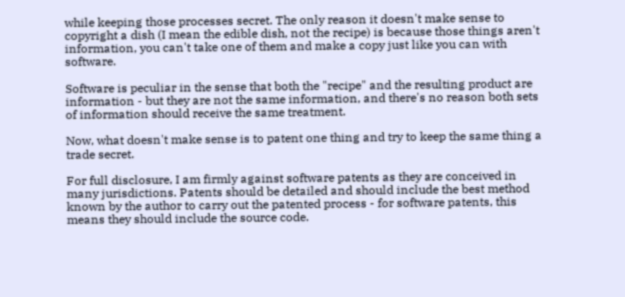while keeping those processes secret. The only reason it doesn't make sense to copyright a dish (I mean the edible dish, not the recipe) is because those things aren't information, you can't take one of them and make a copy just like you can with software.

Software is peculiar in the sense that both the "recipe" and the resulting product are information - but they are not the same information, and there's no reason both sets of information should receive the same treatment.

Now, what doesn't make sense is to patent one thing and try to keep the same thing a trade secret.

For full disclosure, I am firmly against software patents as they are conceived in many jurisdictions. Patents should be detailed and should include the best method known by the author to carry out the patented process - for software patents, this means they should include the source code.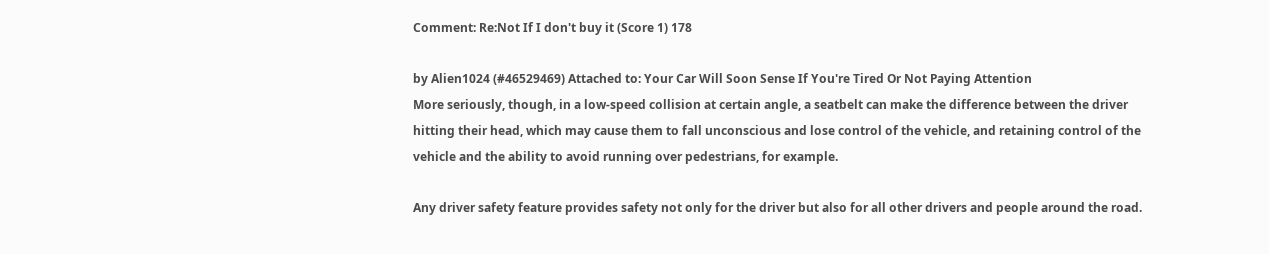Comment: Re:Not If I don't buy it (Score 1) 178

by Alien1024 (#46529469) Attached to: Your Car Will Soon Sense If You're Tired Or Not Paying Attention
More seriously, though, in a low-speed collision at certain angle, a seatbelt can make the difference between the driver hitting their head, which may cause them to fall unconscious and lose control of the vehicle, and retaining control of the vehicle and the ability to avoid running over pedestrians, for example.

Any driver safety feature provides safety not only for the driver but also for all other drivers and people around the road.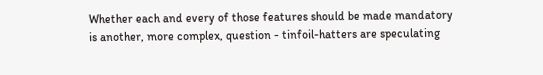Whether each and every of those features should be made mandatory is another, more complex, question - tinfoil-hatters are speculating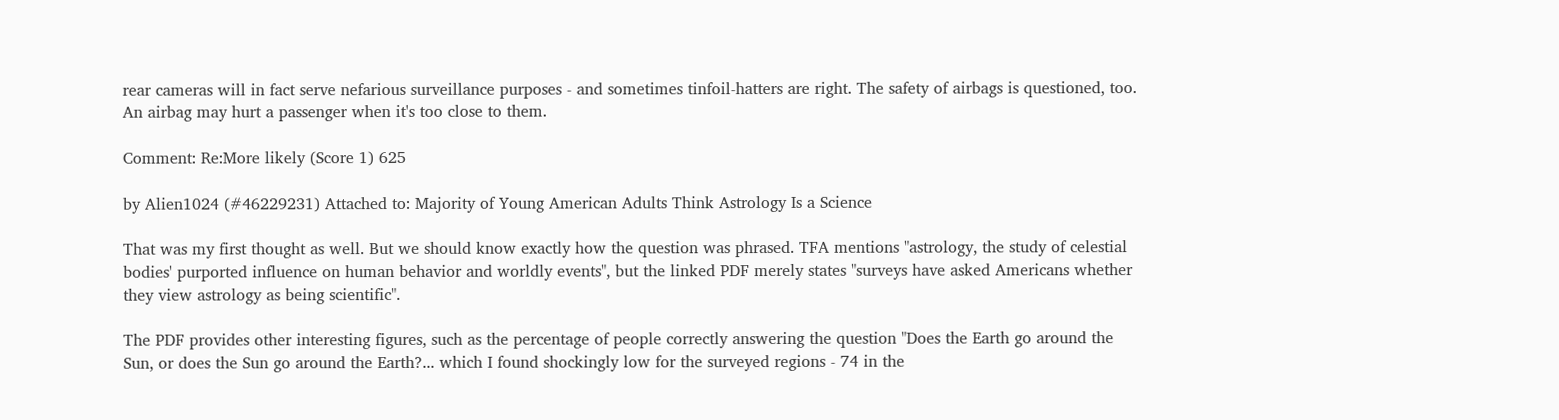rear cameras will in fact serve nefarious surveillance purposes - and sometimes tinfoil-hatters are right. The safety of airbags is questioned, too. An airbag may hurt a passenger when it's too close to them.

Comment: Re:More likely (Score 1) 625

by Alien1024 (#46229231) Attached to: Majority of Young American Adults Think Astrology Is a Science

That was my first thought as well. But we should know exactly how the question was phrased. TFA mentions "astrology, the study of celestial bodies' purported influence on human behavior and worldly events", but the linked PDF merely states "surveys have asked Americans whether they view astrology as being scientific".

The PDF provides other interesting figures, such as the percentage of people correctly answering the question "Does the Earth go around the Sun, or does the Sun go around the Earth?... which I found shockingly low for the surveyed regions - 74 in the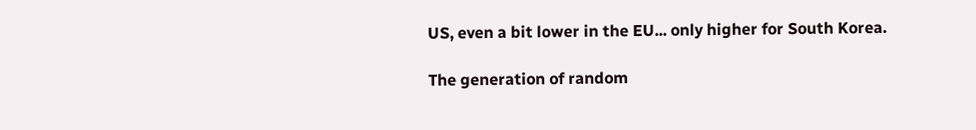US, even a bit lower in the EU... only higher for South Korea.

The generation of random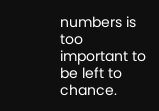numbers is too important to be left to chance.